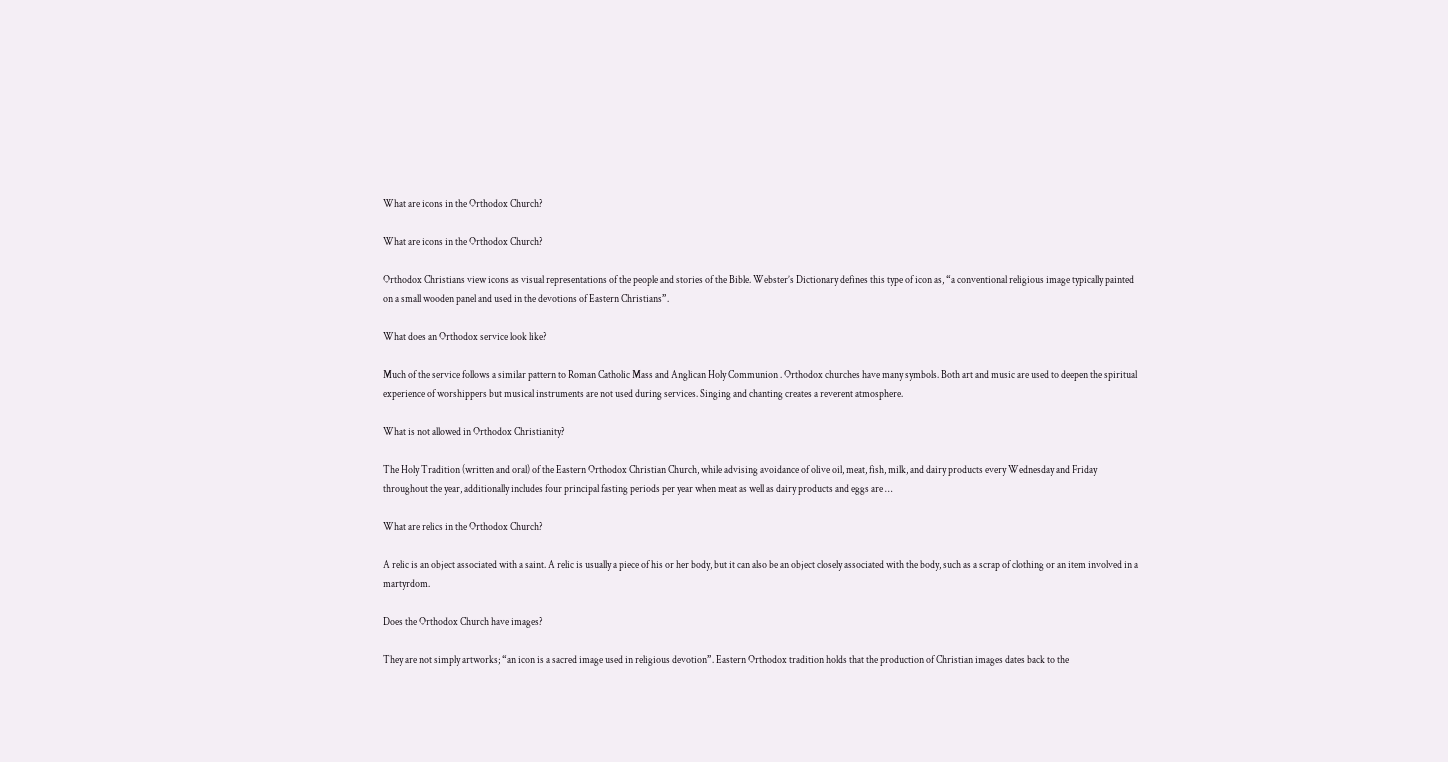What are icons in the Orthodox Church?

What are icons in the Orthodox Church?

Orthodox Christians view icons as visual representations of the people and stories of the Bible. Webster’s Dictionary defines this type of icon as, “a conventional religious image typically painted on a small wooden panel and used in the devotions of Eastern Christians”.

What does an Orthodox service look like?

Much of the service follows a similar pattern to Roman Catholic Mass and Anglican Holy Communion . Orthodox churches have many symbols. Both art and music are used to deepen the spiritual experience of worshippers but musical instruments are not used during services. Singing and chanting creates a reverent atmosphere.

What is not allowed in Orthodox Christianity?

The Holy Tradition (written and oral) of the Eastern Orthodox Christian Church, while advising avoidance of olive oil, meat, fish, milk, and dairy products every Wednesday and Friday throughout the year, additionally includes four principal fasting periods per year when meat as well as dairy products and eggs are …

What are relics in the Orthodox Church?

A relic is an object associated with a saint. A relic is usually a piece of his or her body, but it can also be an object closely associated with the body, such as a scrap of clothing or an item involved in a martyrdom.

Does the Orthodox Church have images?

They are not simply artworks; “an icon is a sacred image used in religious devotion”. Eastern Orthodox tradition holds that the production of Christian images dates back to the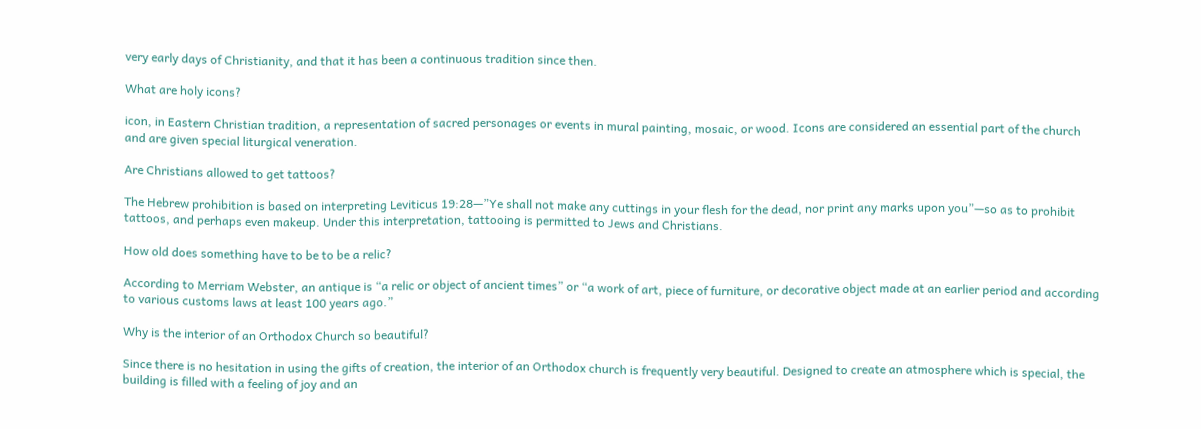very early days of Christianity, and that it has been a continuous tradition since then.

What are holy icons?

icon, in Eastern Christian tradition, a representation of sacred personages or events in mural painting, mosaic, or wood. Icons are considered an essential part of the church and are given special liturgical veneration.

Are Christians allowed to get tattoos?

The Hebrew prohibition is based on interpreting Leviticus 19:28—”Ye shall not make any cuttings in your flesh for the dead, nor print any marks upon you”—so as to prohibit tattoos, and perhaps even makeup. Under this interpretation, tattooing is permitted to Jews and Christians.

How old does something have to be to be a relic?

According to Merriam Webster, an antique is “a relic or object of ancient times” or “a work of art, piece of furniture, or decorative object made at an earlier period and according to various customs laws at least 100 years ago.”

Why is the interior of an Orthodox Church so beautiful?

Since there is no hesitation in using the gifts of creation, the interior of an Orthodox church is frequently very beautiful. Designed to create an atmosphere which is special, the building is filled with a feeling of joy and an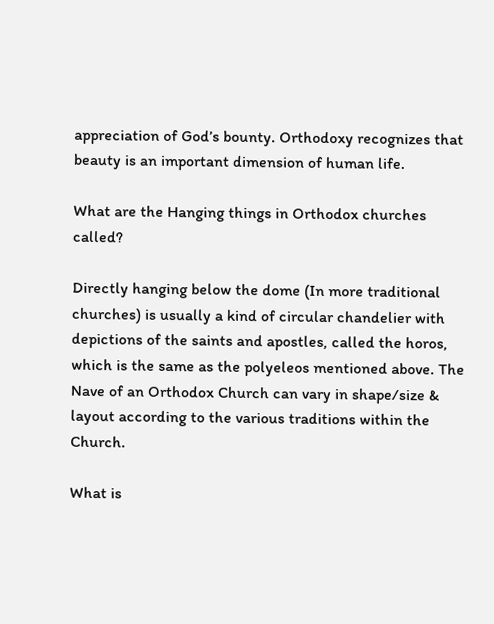appreciation of God’s bounty. Orthodoxy recognizes that beauty is an important dimension of human life.

What are the Hanging things in Orthodox churches called?

Directly hanging below the dome (In more traditional churches) is usually a kind of circular chandelier with depictions of the saints and apostles, called the horos, which is the same as the polyeleos mentioned above. The Nave of an Orthodox Church can vary in shape/size & layout according to the various traditions within the Church.

What is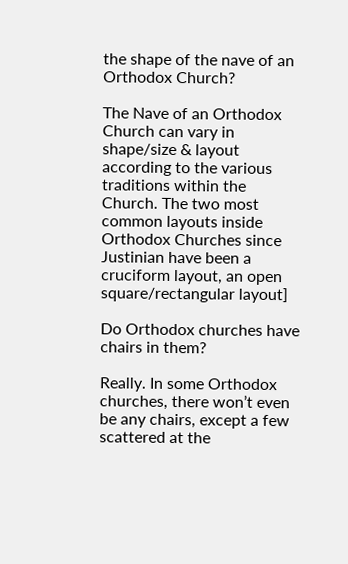the shape of the nave of an Orthodox Church?

The Nave of an Orthodox Church can vary in shape/size & layout according to the various traditions within the Church. The two most common layouts inside Orthodox Churches since Justinian have been a cruciform layout, an open square/rectangular layout]

Do Orthodox churches have chairs in them?

Really. In some Orthodox churches, there won’t even be any chairs, except a few scattered at the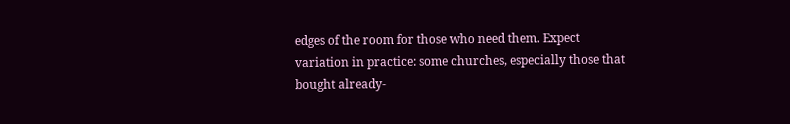edges of the room for those who need them. Expect variation in practice: some churches, especially those that bought already-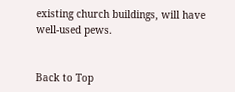existing church buildings, will have well-used pews.


Back to Top